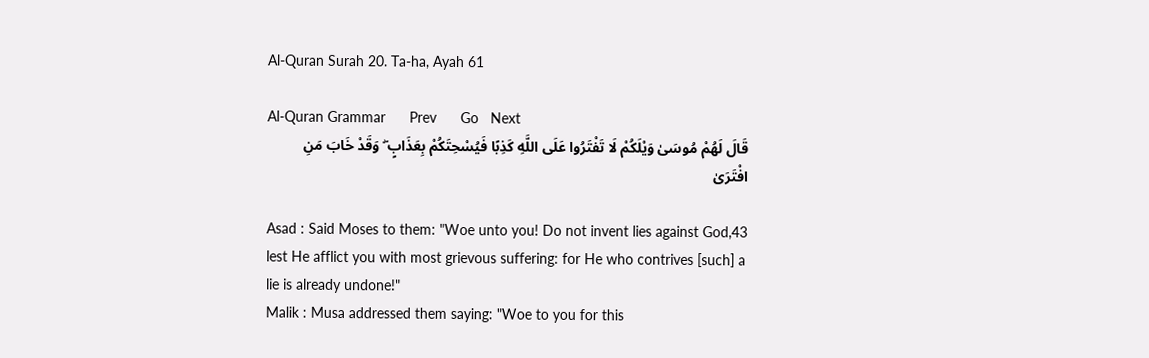Al-Quran Surah 20. Ta-ha, Ayah 61

Al-Quran Grammar      Prev      Go   Next
قَالَ لَهُمْ مُوسَىٰ وَيْلَكُمْ لَا تَفْتَرُوا عَلَى اللَّهِ كَذِبًا فَيُسْحِتَكُمْ بِعَذَابٍ ۖ وَقَدْ خَابَ مَنِ افْتَرَىٰ

Asad : Said Moses to them: "Woe unto you! Do not invent lies against God,43 lest He afflict you with most grievous suffering: for He who contrives [such] a lie is already undone!"
Malik : Musa addressed them saying: "Woe to you for this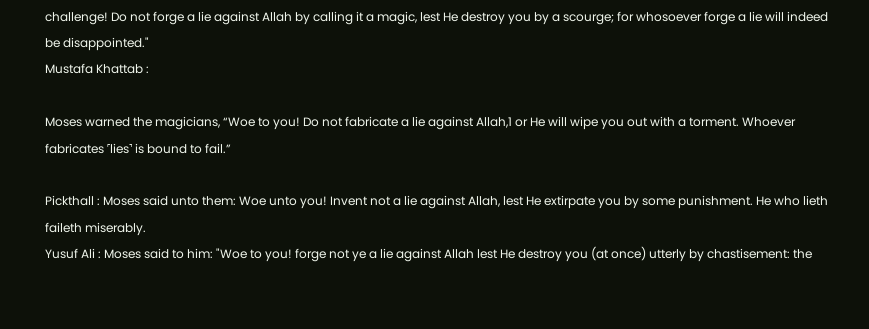challenge! Do not forge a lie against Allah by calling it a magic, lest He destroy you by a scourge; for whosoever forge a lie will indeed be disappointed."
Mustafa Khattab :

Moses warned the magicians, “Woe to you! Do not fabricate a lie against Allah,1 or He will wipe you out with a torment. Whoever fabricates ˹lies˺ is bound to fail.”

Pickthall : Moses said unto them: Woe unto you! Invent not a lie against Allah, lest He extirpate you by some punishment. He who lieth faileth miserably.
Yusuf Ali : Moses said to him: "Woe to you! forge not ye a lie against Allah lest He destroy you (at once) utterly by chastisement: the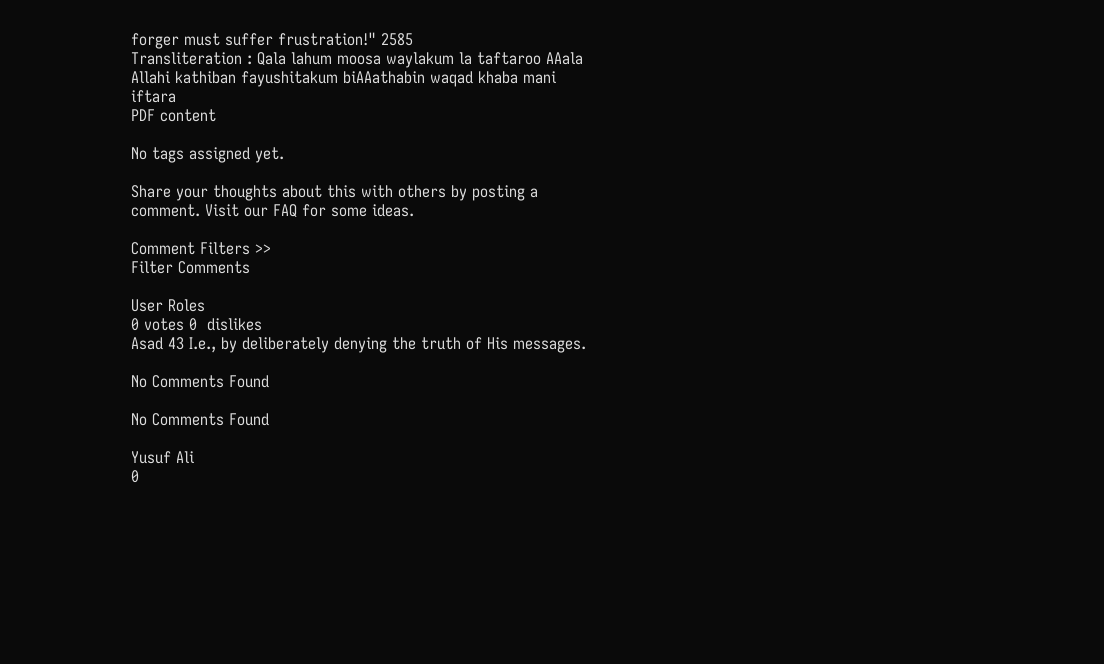forger must suffer frustration!" 2585
Transliteration : Qala lahum moosa waylakum la taftaroo AAala Allahi kathiban fayushitakum biAAathabin waqad khaba mani iftara
PDF content

No tags assigned yet.

Share your thoughts about this with others by posting a comment. Visit our FAQ for some ideas.

Comment Filters >>
Filter Comments

User Roles
0 votes 0  dislikes
Asad 43 I.e., by deliberately denying the truth of His messages.

No Comments Found

No Comments Found

Yusuf Ali
0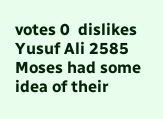votes 0  dislikes
Yusuf Ali 2585 Moses had some idea of their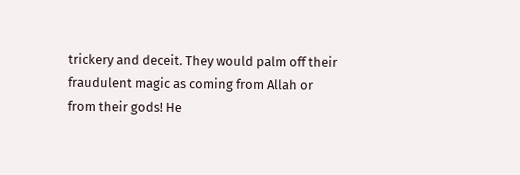trickery and deceit. They would palm off their fraudulent magic as coming from Allah or from their gods! He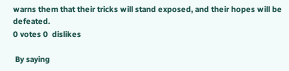warns them that their tricks will stand exposed, and their hopes will be defeated.
0 votes 0  dislikes

 By saying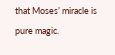that Moses’ miracle is pure magic.